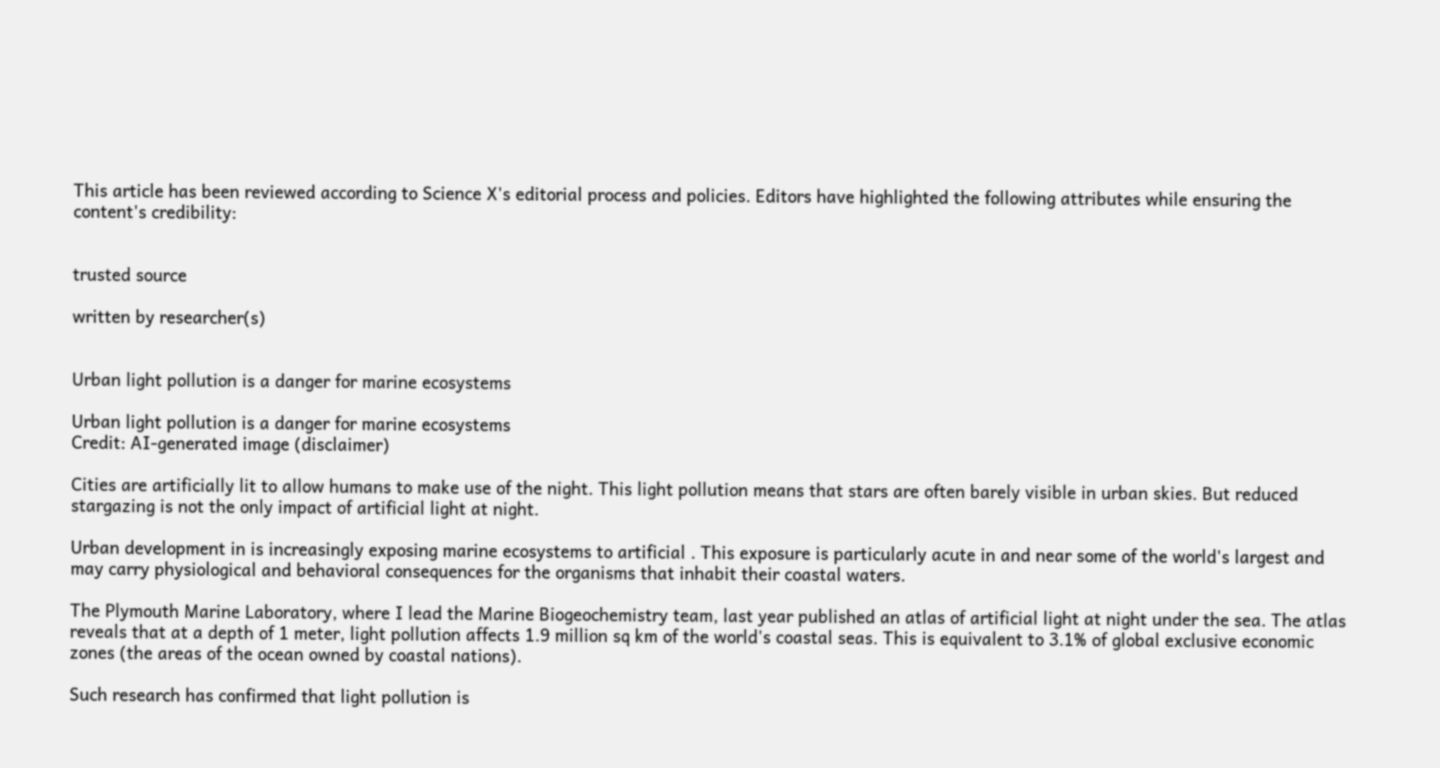This article has been reviewed according to Science X's editorial process and policies. Editors have highlighted the following attributes while ensuring the content's credibility:


trusted source

written by researcher(s)


Urban light pollution is a danger for marine ecosystems

Urban light pollution is a danger for marine ecosystems
Credit: AI-generated image (disclaimer)

Cities are artificially lit to allow humans to make use of the night. This light pollution means that stars are often barely visible in urban skies. But reduced stargazing is not the only impact of artificial light at night.

Urban development in is increasingly exposing marine ecosystems to artificial . This exposure is particularly acute in and near some of the world's largest and may carry physiological and behavioral consequences for the organisms that inhabit their coastal waters.

The Plymouth Marine Laboratory, where I lead the Marine Biogeochemistry team, last year published an atlas of artificial light at night under the sea. The atlas reveals that at a depth of 1 meter, light pollution affects 1.9 million sq km of the world's coastal seas. This is equivalent to 3.1% of global exclusive economic zones (the areas of the ocean owned by coastal nations).

Such research has confirmed that light pollution is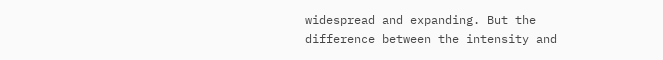widespread and expanding. But the difference between the intensity and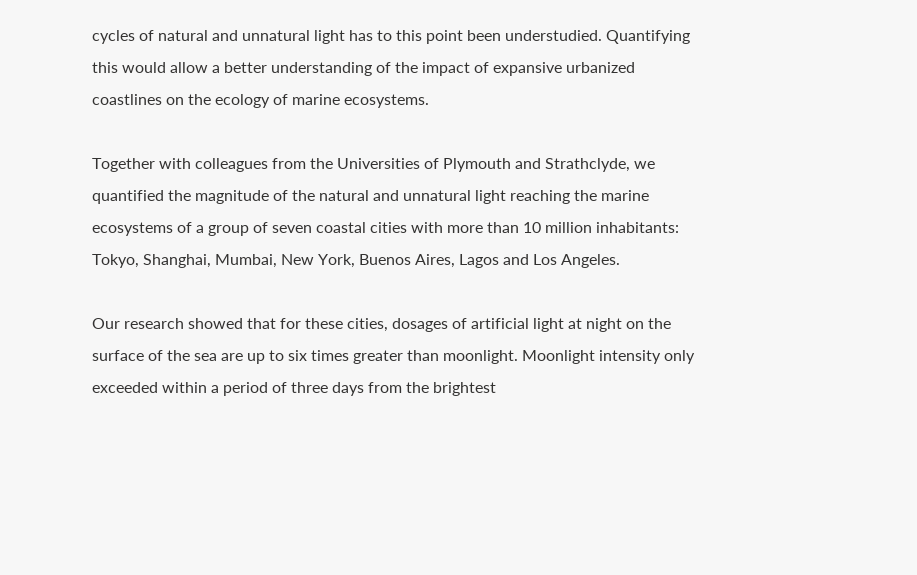cycles of natural and unnatural light has to this point been understudied. Quantifying this would allow a better understanding of the impact of expansive urbanized coastlines on the ecology of marine ecosystems.

Together with colleagues from the Universities of Plymouth and Strathclyde, we quantified the magnitude of the natural and unnatural light reaching the marine ecosystems of a group of seven coastal cities with more than 10 million inhabitants: Tokyo, Shanghai, Mumbai, New York, Buenos Aires, Lagos and Los Angeles.

Our research showed that for these cities, dosages of artificial light at night on the surface of the sea are up to six times greater than moonlight. Moonlight intensity only exceeded within a period of three days from the brightest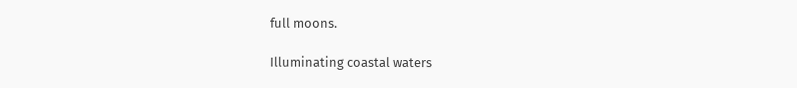full moons.

Illuminating coastal waters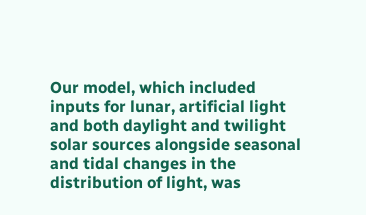Our model, which included inputs for lunar, artificial light and both daylight and twilight solar sources alongside seasonal and tidal changes in the distribution of light, was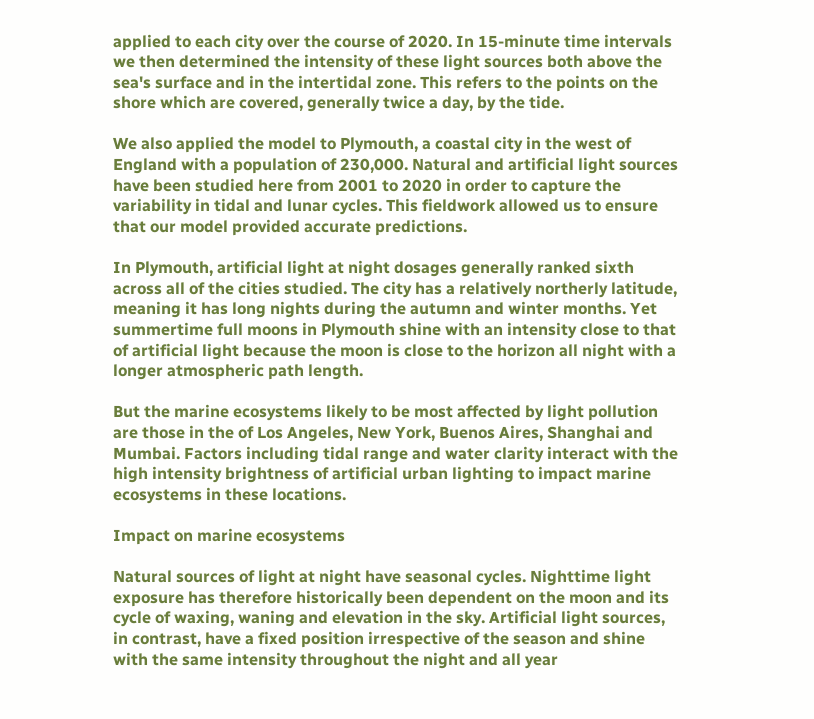applied to each city over the course of 2020. In 15-minute time intervals we then determined the intensity of these light sources both above the sea's surface and in the intertidal zone. This refers to the points on the shore which are covered, generally twice a day, by the tide.

We also applied the model to Plymouth, a coastal city in the west of England with a population of 230,000. Natural and artificial light sources have been studied here from 2001 to 2020 in order to capture the variability in tidal and lunar cycles. This fieldwork allowed us to ensure that our model provided accurate predictions.

In Plymouth, artificial light at night dosages generally ranked sixth across all of the cities studied. The city has a relatively northerly latitude, meaning it has long nights during the autumn and winter months. Yet summertime full moons in Plymouth shine with an intensity close to that of artificial light because the moon is close to the horizon all night with a longer atmospheric path length.

But the marine ecosystems likely to be most affected by light pollution are those in the of Los Angeles, New York, Buenos Aires, Shanghai and Mumbai. Factors including tidal range and water clarity interact with the high intensity brightness of artificial urban lighting to impact marine ecosystems in these locations.

Impact on marine ecosystems

Natural sources of light at night have seasonal cycles. Nighttime light exposure has therefore historically been dependent on the moon and its cycle of waxing, waning and elevation in the sky. Artificial light sources, in contrast, have a fixed position irrespective of the season and shine with the same intensity throughout the night and all year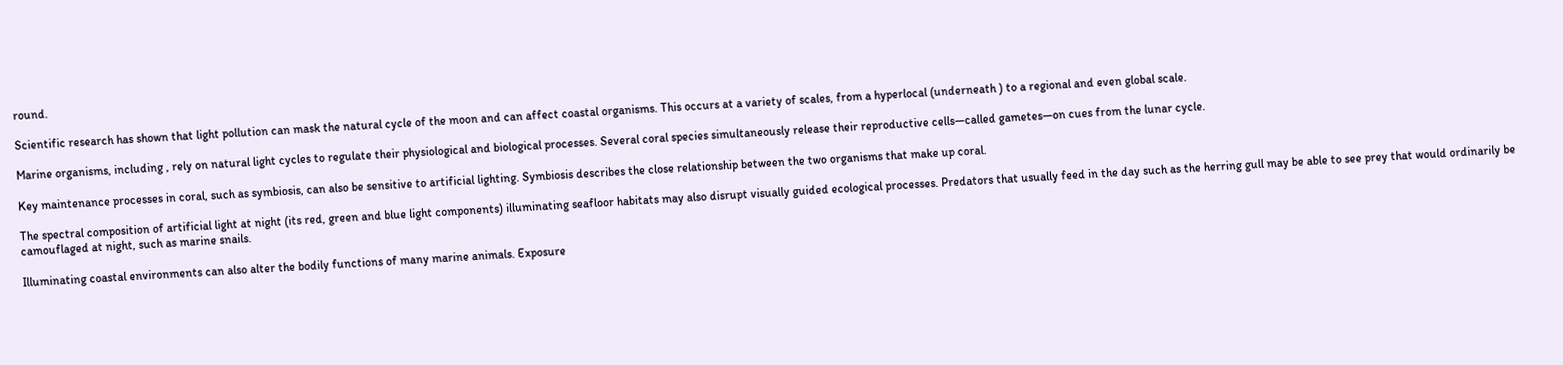round.

Scientific research has shown that light pollution can mask the natural cycle of the moon and can affect coastal organisms. This occurs at a variety of scales, from a hyperlocal (underneath ) to a regional and even global scale.

Marine organisms, including , rely on natural light cycles to regulate their physiological and biological processes. Several coral species simultaneously release their reproductive cells—called gametes—on cues from the lunar cycle.

Key maintenance processes in coral, such as symbiosis, can also be sensitive to artificial lighting. Symbiosis describes the close relationship between the two organisms that make up coral.

The spectral composition of artificial light at night (its red, green and blue light components) illuminating seafloor habitats may also disrupt visually guided ecological processes. Predators that usually feed in the day such as the herring gull may be able to see prey that would ordinarily be camouflaged at night, such as marine snails.

Illuminating coastal environments can also alter the bodily functions of many marine animals. Exposure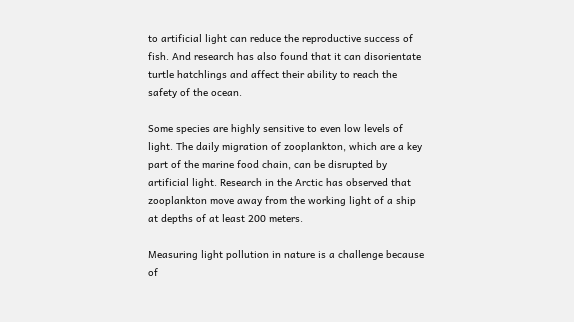to artificial light can reduce the reproductive success of fish. And research has also found that it can disorientate turtle hatchlings and affect their ability to reach the safety of the ocean.

Some species are highly sensitive to even low levels of light. The daily migration of zooplankton, which are a key part of the marine food chain, can be disrupted by artificial light. Research in the Arctic has observed that zooplankton move away from the working light of a ship at depths of at least 200 meters.

Measuring light pollution in nature is a challenge because of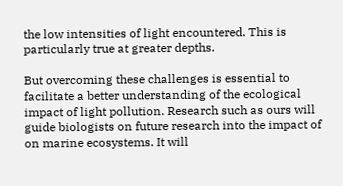the low intensities of light encountered. This is particularly true at greater depths.

But overcoming these challenges is essential to facilitate a better understanding of the ecological impact of light pollution. Research such as ours will guide biologists on future research into the impact of on marine ecosystems. It will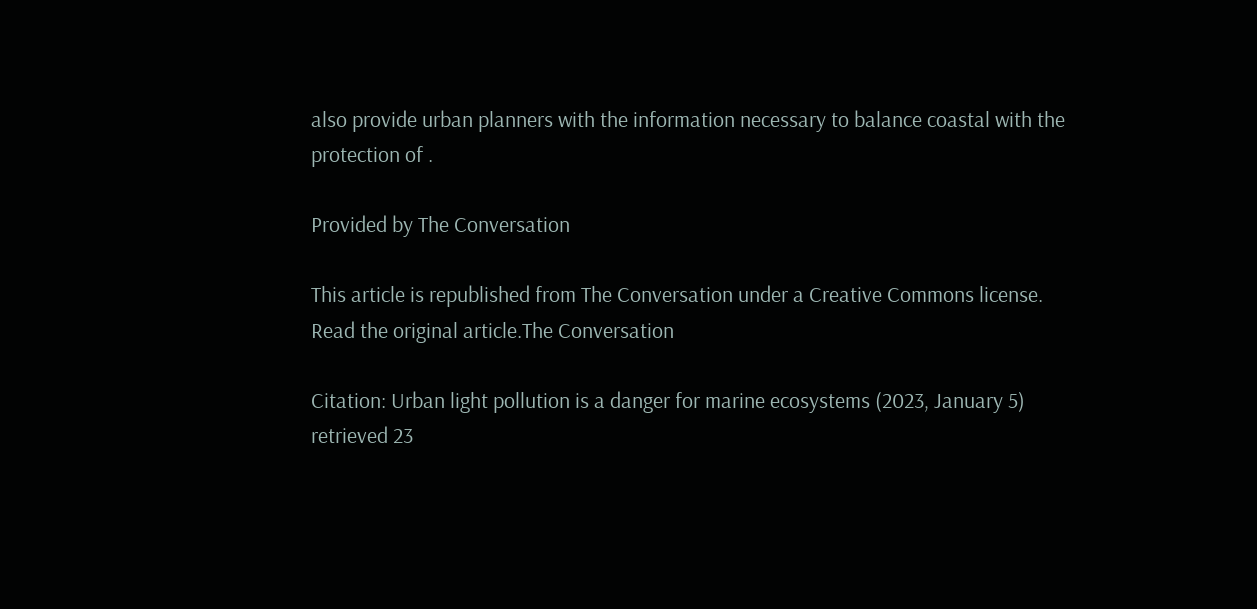also provide urban planners with the information necessary to balance coastal with the protection of .

Provided by The Conversation

This article is republished from The Conversation under a Creative Commons license. Read the original article.The Conversation

Citation: Urban light pollution is a danger for marine ecosystems (2023, January 5) retrieved 23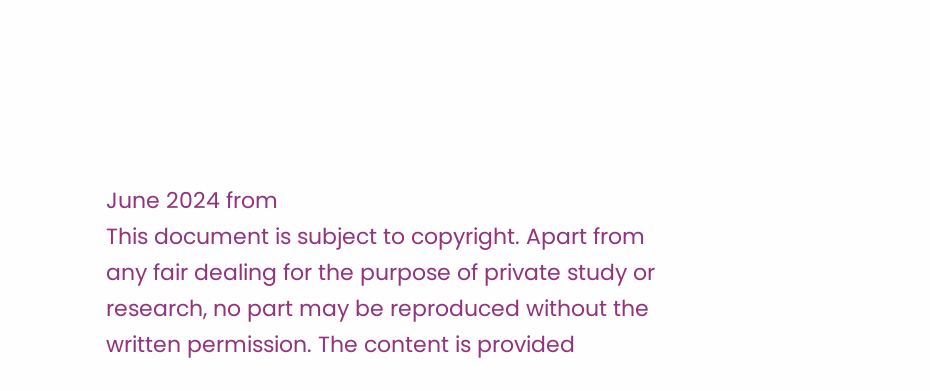June 2024 from
This document is subject to copyright. Apart from any fair dealing for the purpose of private study or research, no part may be reproduced without the written permission. The content is provided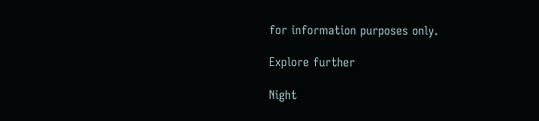for information purposes only.

Explore further

Night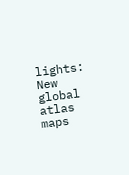lights: New global atlas maps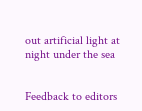out artificial light at night under the sea


Feedback to editors